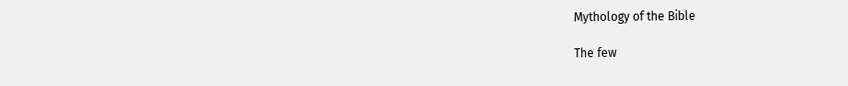Mythology of the Bible

The few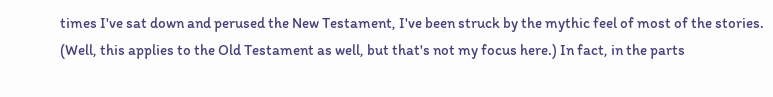times I've sat down and perused the New Testament, I've been struck by the mythic feel of most of the stories. (Well, this applies to the Old Testament as well, but that's not my focus here.) In fact, in the parts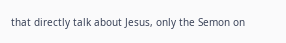that directly talk about Jesus, only the Semon on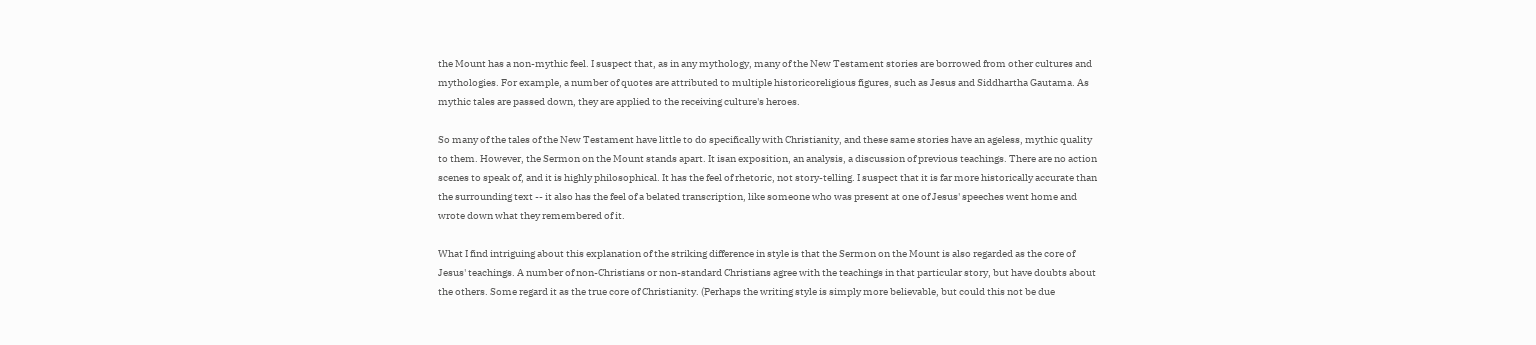the Mount has a non-mythic feel. I suspect that, as in any mythology, many of the New Testament stories are borrowed from other cultures and mythologies. For example, a number of quotes are attributed to multiple historicoreligious figures, such as Jesus and Siddhartha Gautama. As mythic tales are passed down, they are applied to the receiving culture's heroes.

So many of the tales of the New Testament have little to do specifically with Christianity, and these same stories have an ageless, mythic quality to them. However, the Sermon on the Mount stands apart. It isan exposition, an analysis, a discussion of previous teachings. There are no action scenes to speak of, and it is highly philosophical. It has the feel of rhetoric, not story-telling. I suspect that it is far more historically accurate than the surrounding text -- it also has the feel of a belated transcription, like someone who was present at one of Jesus' speeches went home and wrote down what they remembered of it.

What I find intriguing about this explanation of the striking difference in style is that the Sermon on the Mount is also regarded as the core of Jesus' teachings. A number of non-Christians or non-standard Christians agree with the teachings in that particular story, but have doubts about the others. Some regard it as the true core of Christianity. (Perhaps the writing style is simply more believable, but could this not be due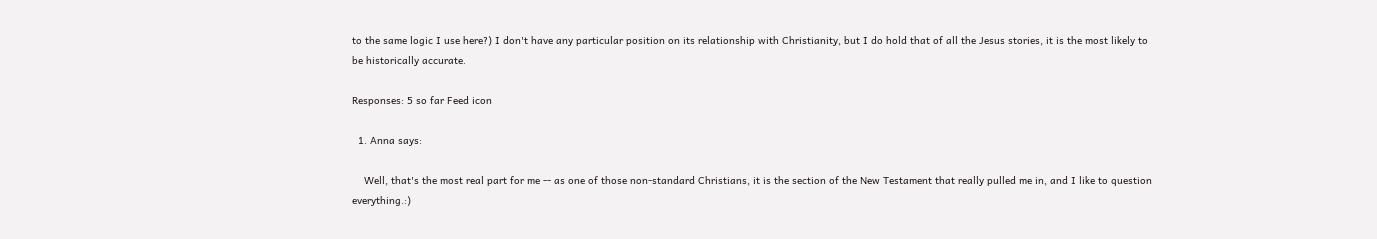to the same logic I use here?) I don't have any particular position on its relationship with Christianity, but I do hold that of all the Jesus stories, it is the most likely to be historically accurate.

Responses: 5 so far Feed icon

  1. Anna says:

    Well, that's the most real part for me -- as one of those non-standard Christians, it is the section of the New Testament that really pulled me in, and I like to question everything.:)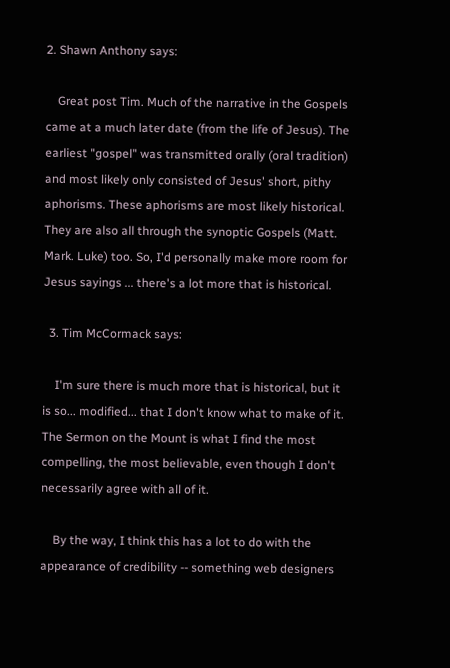2. Shawn Anthony says:

    Great post Tim. Much of the narrative in the Gospels came at a much later date (from the life of Jesus). The earliest "gospel" was transmitted orally (oral tradition) and most likely only consisted of Jesus' short, pithy aphorisms. These aphorisms are most likely historical. They are also all through the synoptic Gospels (Matt. Mark. Luke) too. So, I'd personally make more room for Jesus sayings ... there's a lot more that is historical.

  3. Tim McCormack says:

    I'm sure there is much more that is historical, but it is so... modified... that I don't know what to make of it. The Sermon on the Mount is what I find the most compelling, the most believable, even though I don't necessarily agree with all of it.

    By the way, I think this has a lot to do with the appearance of credibility -- something web designers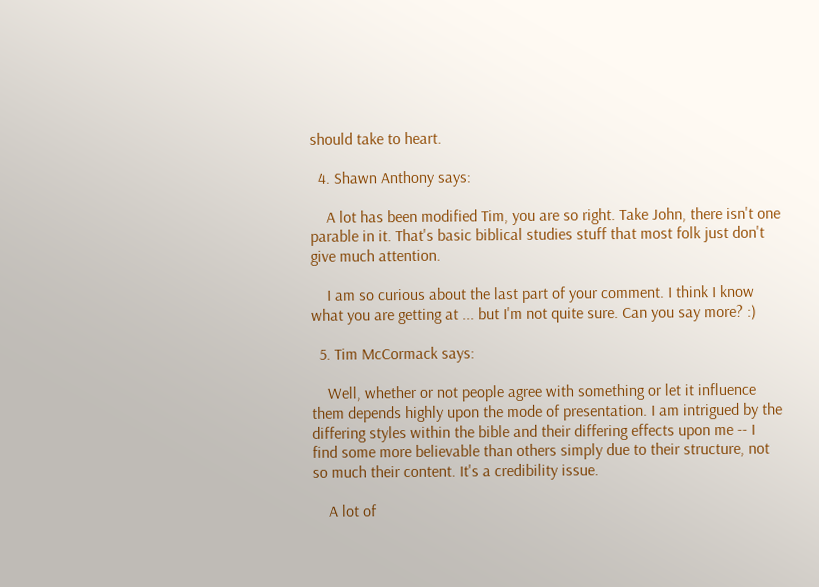should take to heart.

  4. Shawn Anthony says:

    A lot has been modified Tim, you are so right. Take John, there isn't one parable in it. That's basic biblical studies stuff that most folk just don't give much attention.

    I am so curious about the last part of your comment. I think I know what you are getting at ... but I'm not quite sure. Can you say more? :)

  5. Tim McCormack says:

    Well, whether or not people agree with something or let it influence them depends highly upon the mode of presentation. I am intrigued by the differing styles within the bible and their differing effects upon me -- I find some more believable than others simply due to their structure, not so much their content. It's a credibility issue.

    A lot of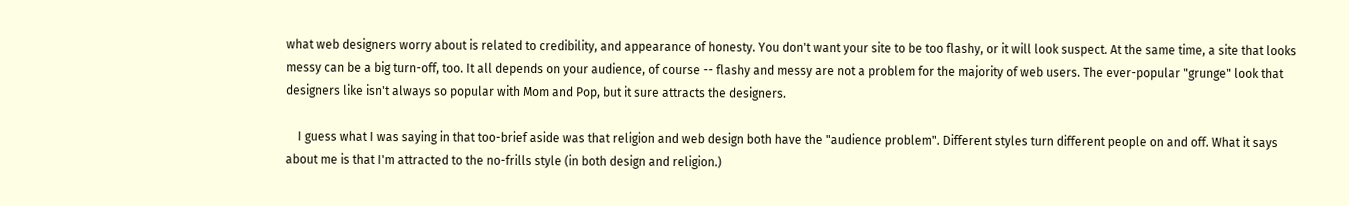what web designers worry about is related to credibility, and appearance of honesty. You don't want your site to be too flashy, or it will look suspect. At the same time, a site that looks messy can be a big turn-off, too. It all depends on your audience, of course -- flashy and messy are not a problem for the majority of web users. The ever-popular "grunge" look that designers like isn't always so popular with Mom and Pop, but it sure attracts the designers.

    I guess what I was saying in that too-brief aside was that religion and web design both have the "audience problem". Different styles turn different people on and off. What it says about me is that I'm attracted to the no-frills style (in both design and religion.)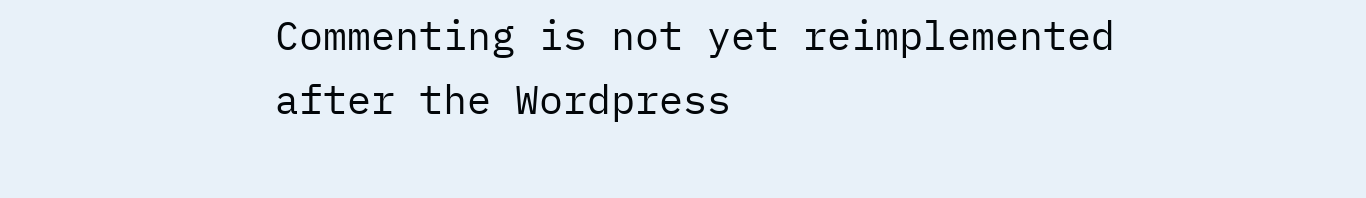Commenting is not yet reimplemented after the Wordpress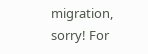migration, sorry! For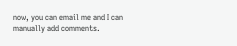now, you can email me and I can manually add comments.